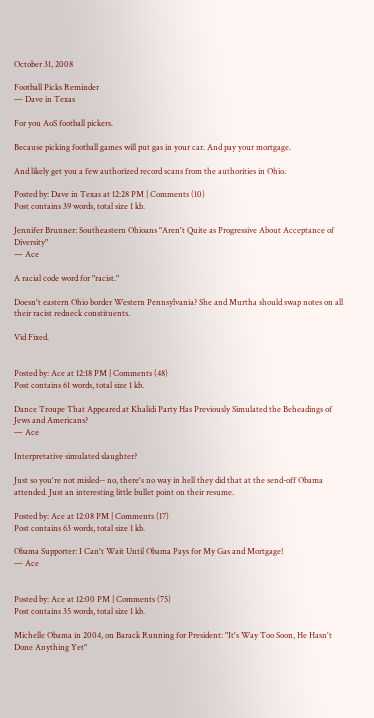October 31, 2008

Football Picks Reminder
— Dave in Texas

For you AoS football pickers.

Because picking football games will put gas in your car. And pay your mortgage.

And likely get you a few authorized record scans from the authorities in Ohio.

Posted by: Dave in Texas at 12:28 PM | Comments (10)
Post contains 39 words, total size 1 kb.

Jennifer Brunner: Southeastern Ohioans "Aren't Quite as Progressive About Acceptance of Diversity"
— Ace

A racial code word for "racist."

Doesn't eastern Ohio border Western Pennsylvania? She and Murtha should swap notes on all their racist redneck constituents.

Vid Fixed.


Posted by: Ace at 12:18 PM | Comments (48)
Post contains 61 words, total size 1 kb.

Dance Troupe That Appeared at Khalidi Party Has Previously Simulated the Beheadings of Jews and Americans?
— Ace

Interpretative simulated slaughter?

Just so you're not misled-- no, there's no way in hell they did that at the send-off Obama attended. Just an interesting little bullet point on their resume.

Posted by: Ace at 12:08 PM | Comments (17)
Post contains 63 words, total size 1 kb.

Obama Supporter: I Can't Wait Until Obama Pays for My Gas and Mortgage!
— Ace


Posted by: Ace at 12:00 PM | Comments (75)
Post contains 35 words, total size 1 kb.

Michelle Obama in 2004, on Barack Running for President: "It's Way Too Soon, He Hasn't Done Anything Yet"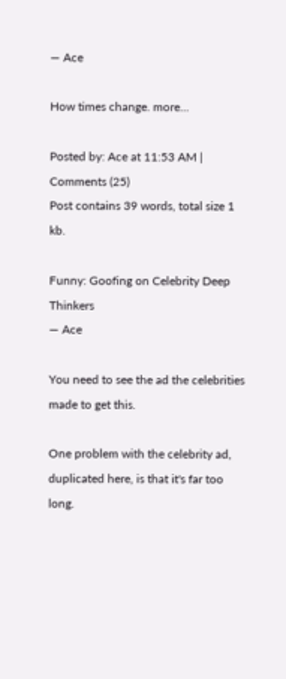— Ace

How times change. more...

Posted by: Ace at 11:53 AM | Comments (25)
Post contains 39 words, total size 1 kb.

Funny: Goofing on Celebrity Deep Thinkers
— Ace

You need to see the ad the celebrities made to get this.

One problem with the celebrity ad, duplicated here, is that it's far too long.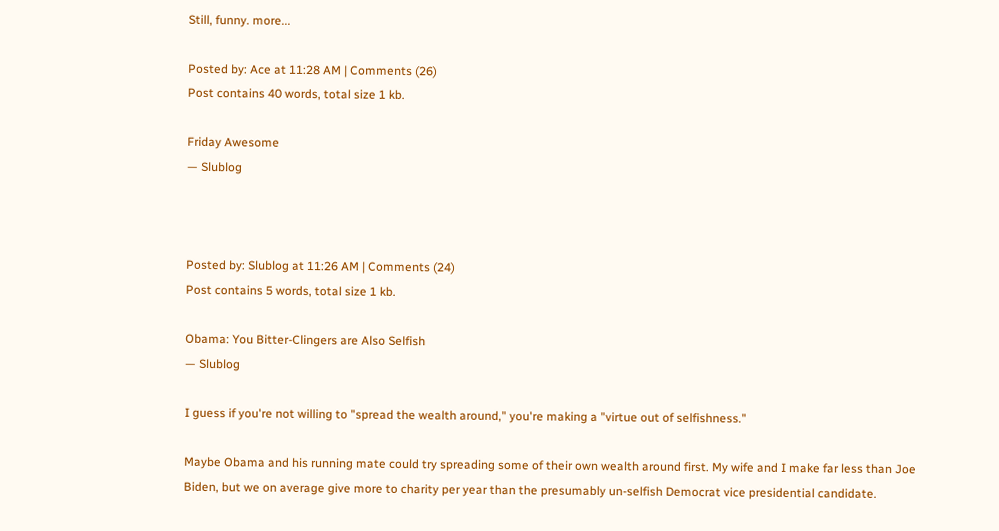Still, funny. more...

Posted by: Ace at 11:28 AM | Comments (26)
Post contains 40 words, total size 1 kb.

Friday Awesome
— Slublog



Posted by: Slublog at 11:26 AM | Comments (24)
Post contains 5 words, total size 1 kb.

Obama: You Bitter-Clingers are Also Selfish
— Slublog

I guess if you're not willing to "spread the wealth around," you're making a "virtue out of selfishness."

Maybe Obama and his running mate could try spreading some of their own wealth around first. My wife and I make far less than Joe Biden, but we on average give more to charity per year than the presumably un-selfish Democrat vice presidential candidate.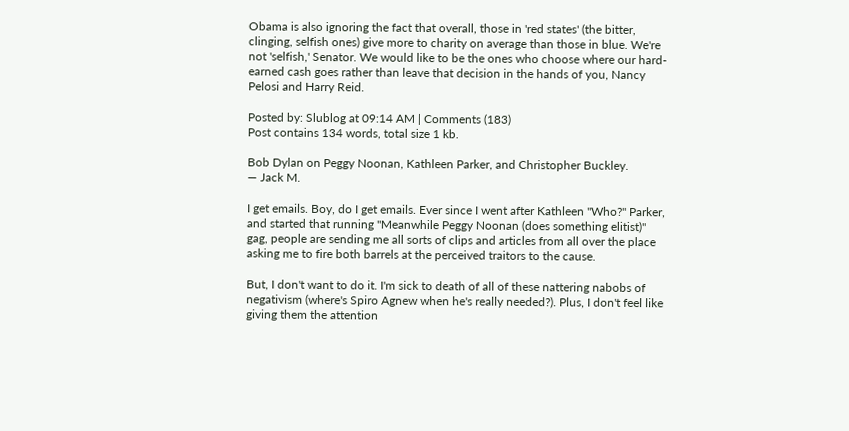Obama is also ignoring the fact that overall, those in 'red states' (the bitter, clinging, selfish ones) give more to charity on average than those in blue. We're not 'selfish,' Senator. We would like to be the ones who choose where our hard-earned cash goes rather than leave that decision in the hands of you, Nancy Pelosi and Harry Reid.

Posted by: Slublog at 09:14 AM | Comments (183)
Post contains 134 words, total size 1 kb.

Bob Dylan on Peggy Noonan, Kathleen Parker, and Christopher Buckley.
— Jack M.

I get emails. Boy, do I get emails. Ever since I went after Kathleen "Who?" Parker, and started that running "Meanwhile Peggy Noonan (does something elitist)" gag, people are sending me all sorts of clips and articles from all over the place asking me to fire both barrels at the perceived traitors to the cause.

But, I don't want to do it. I'm sick to death of all of these nattering nabobs of negativism (where's Spiro Agnew when he's really needed?). Plus, I don't feel like giving them the attention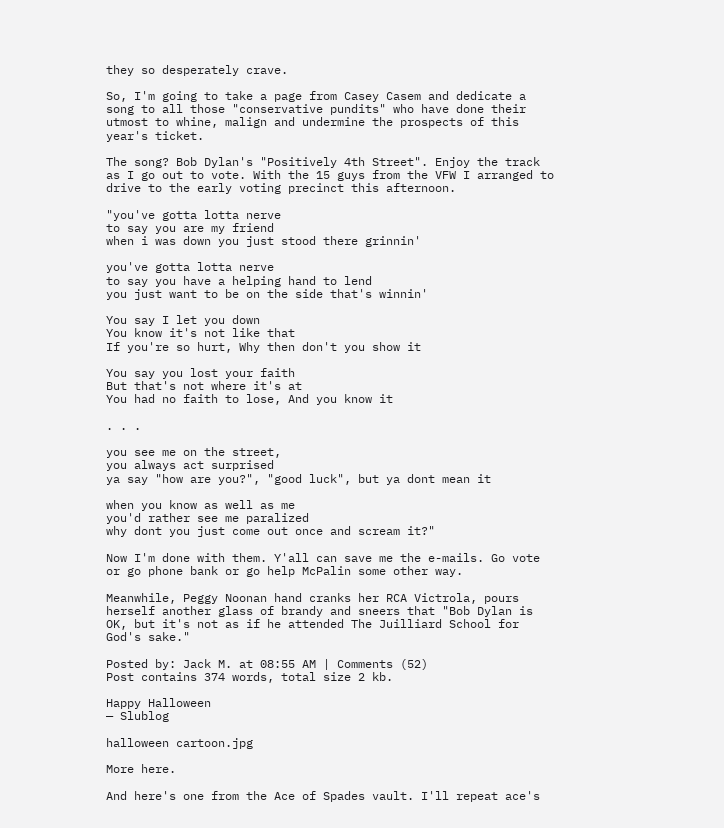they so desperately crave.

So, I'm going to take a page from Casey Casem and dedicate a song to all those "conservative pundits" who have done their utmost to whine, malign and undermine the prospects of this year's ticket.

The song? Bob Dylan's "Positively 4th Street". Enjoy the track as I go out to vote. With the 15 guys from the VFW I arranged to drive to the early voting precinct this afternoon.

"you've gotta lotta nerve
to say you are my friend
when i was down you just stood there grinnin'

you've gotta lotta nerve
to say you have a helping hand to lend
you just want to be on the side that's winnin'

You say I let you down
You know it's not like that
If you're so hurt, Why then don't you show it

You say you lost your faith
But that's not where it's at
You had no faith to lose, And you know it

. . .

you see me on the street,
you always act surprised
ya say "how are you?", "good luck", but ya dont mean it

when you know as well as me
you'd rather see me paralized
why dont you just come out once and scream it?"

Now I'm done with them. Y'all can save me the e-mails. Go vote or go phone bank or go help McPalin some other way.

Meanwhile, Peggy Noonan hand cranks her RCA Victrola, pours herself another glass of brandy and sneers that "Bob Dylan is OK, but it's not as if he attended The Juilliard School for God's sake."

Posted by: Jack M. at 08:55 AM | Comments (52)
Post contains 374 words, total size 2 kb.

Happy Halloween
— Slublog

halloween cartoon.jpg

More here.

And here's one from the Ace of Spades vault. I'll repeat ace's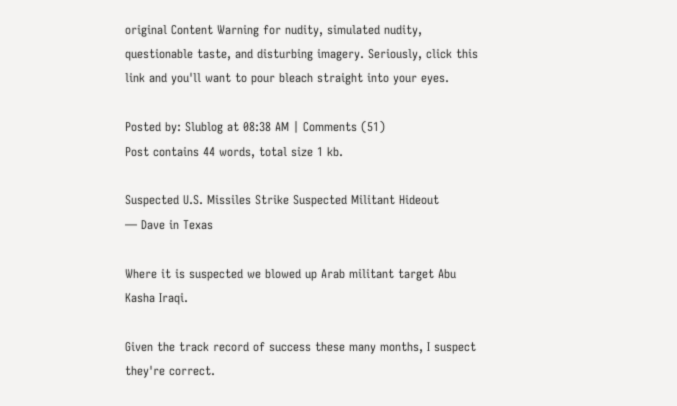original Content Warning for nudity, simulated nudity, questionable taste, and disturbing imagery. Seriously, click this link and you'll want to pour bleach straight into your eyes.

Posted by: Slublog at 08:38 AM | Comments (51)
Post contains 44 words, total size 1 kb.

Suspected U.S. Missiles Strike Suspected Militant Hideout
— Dave in Texas

Where it is suspected we blowed up Arab militant target Abu Kasha Iraqi.

Given the track record of success these many months, I suspect they're correct.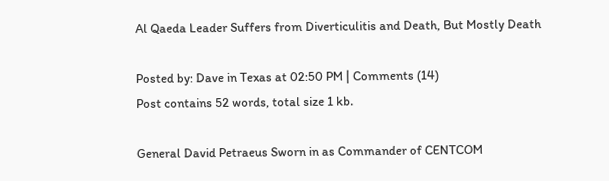Al Qaeda Leader Suffers from Diverticulitis and Death, But Mostly Death

Posted by: Dave in Texas at 02:50 PM | Comments (14)
Post contains 52 words, total size 1 kb.

General David Petraeus Sworn in as Commander of CENTCOM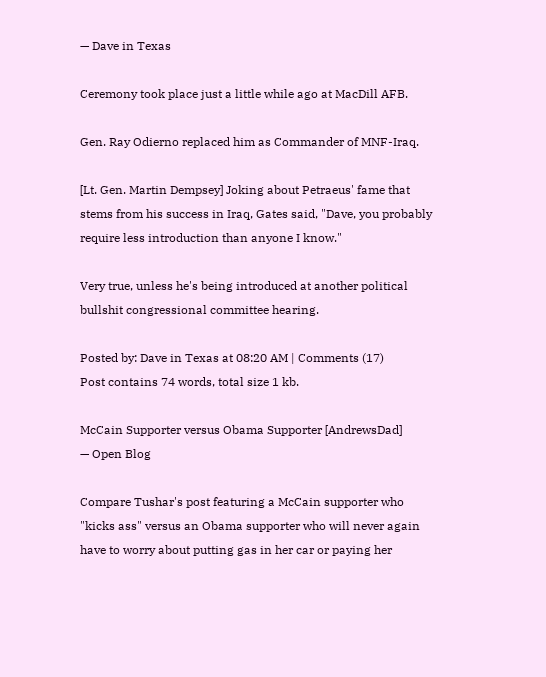— Dave in Texas

Ceremony took place just a little while ago at MacDill AFB.

Gen. Ray Odierno replaced him as Commander of MNF-Iraq.

[Lt. Gen. Martin Dempsey] Joking about Petraeus' fame that stems from his success in Iraq, Gates said, "Dave, you probably require less introduction than anyone I know."

Very true, unless he's being introduced at another political bullshit congressional committee hearing.

Posted by: Dave in Texas at 08:20 AM | Comments (17)
Post contains 74 words, total size 1 kb.

McCain Supporter versus Obama Supporter [AndrewsDad]
— Open Blog

Compare Tushar's post featuring a McCain supporter who "kicks ass" versus an Obama supporter who will never again have to worry about putting gas in her car or paying her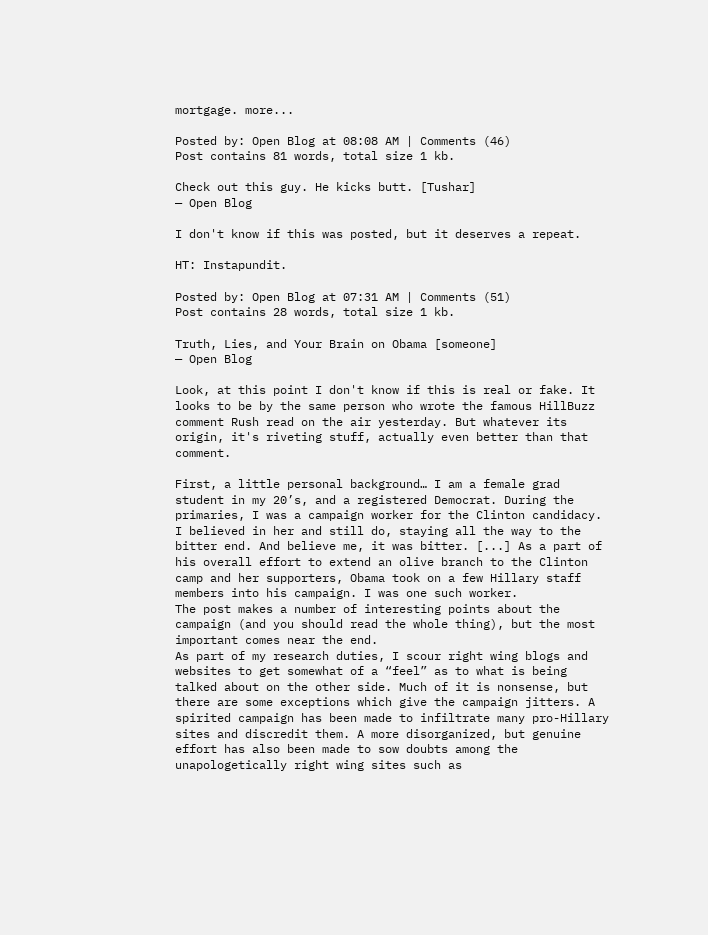mortgage. more...

Posted by: Open Blog at 08:08 AM | Comments (46)
Post contains 81 words, total size 1 kb.

Check out this guy. He kicks butt. [Tushar]
— Open Blog

I don't know if this was posted, but it deserves a repeat.

HT: Instapundit.

Posted by: Open Blog at 07:31 AM | Comments (51)
Post contains 28 words, total size 1 kb.

Truth, Lies, and Your Brain on Obama [someone]
— Open Blog

Look, at this point I don't know if this is real or fake. It looks to be by the same person who wrote the famous HillBuzz comment Rush read on the air yesterday. But whatever its origin, it's riveting stuff, actually even better than that comment.

First, a little personal background… I am a female grad student in my 20’s, and a registered Democrat. During the primaries, I was a campaign worker for the Clinton candidacy. I believed in her and still do, staying all the way to the bitter end. And believe me, it was bitter. [...] As a part of his overall effort to extend an olive branch to the Clinton camp and her supporters, Obama took on a few Hillary staff members into his campaign. I was one such worker.
The post makes a number of interesting points about the campaign (and you should read the whole thing), but the most important comes near the end.
As part of my research duties, I scour right wing blogs and websites to get somewhat of a “feel” as to what is being talked about on the other side. Much of it is nonsense, but there are some exceptions which give the campaign jitters. A spirited campaign has been made to infiltrate many pro-Hillary sites and discredit them. A more disorganized, but genuine effort has also been made to sow doubts among the unapologetically right wing sites such as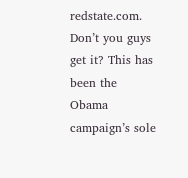redstate.com. Don’t you guys get it? This has been the Obama campaign’s sole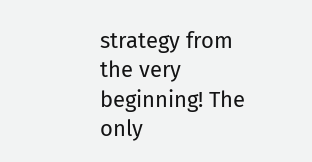strategy from the very beginning! The only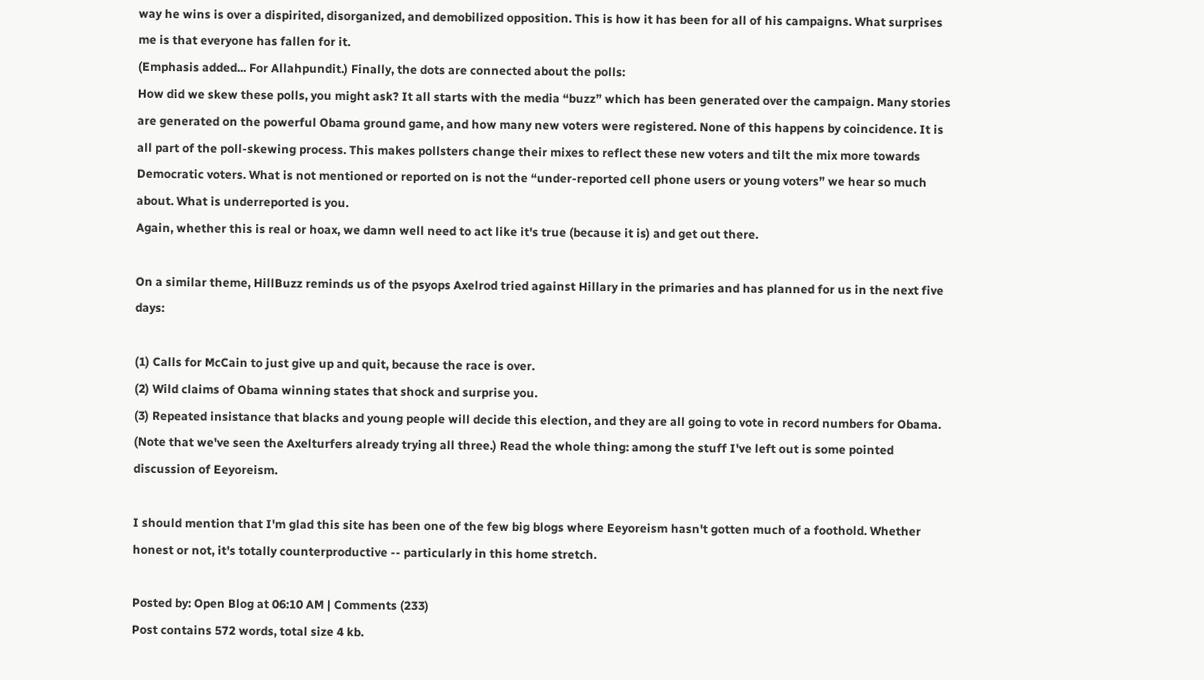way he wins is over a dispirited, disorganized, and demobilized opposition. This is how it has been for all of his campaigns. What surprises me is that everyone has fallen for it.
(Emphasis added... For Allahpundit.) Finally, the dots are connected about the polls:
How did we skew these polls, you might ask? It all starts with the media “buzz” which has been generated over the campaign. Many stories are generated on the powerful Obama ground game, and how many new voters were registered. None of this happens by coincidence. It is all part of the poll-skewing process. This makes pollsters change their mixes to reflect these new voters and tilt the mix more towards Democratic voters. What is not mentioned or reported on is not the “under-reported cell phone users or young voters” we hear so much about. What is underreported is you.
Again, whether this is real or hoax, we damn well need to act like it's true (because it is) and get out there.

On a similar theme, HillBuzz reminds us of the psyops Axelrod tried against Hillary in the primaries and has planned for us in the next five days:

(1) Calls for McCain to just give up and quit, because the race is over.
(2) Wild claims of Obama winning states that shock and surprise you.
(3) Repeated insistance that blacks and young people will decide this election, and they are all going to vote in record numbers for Obama.
(Note that we've seen the Axelturfers already trying all three.) Read the whole thing: among the stuff I've left out is some pointed discussion of Eeyoreism.

I should mention that I'm glad this site has been one of the few big blogs where Eeyoreism hasn't gotten much of a foothold. Whether honest or not, it's totally counterproductive -- particularly in this home stretch.

Posted by: Open Blog at 06:10 AM | Comments (233)
Post contains 572 words, total size 4 kb.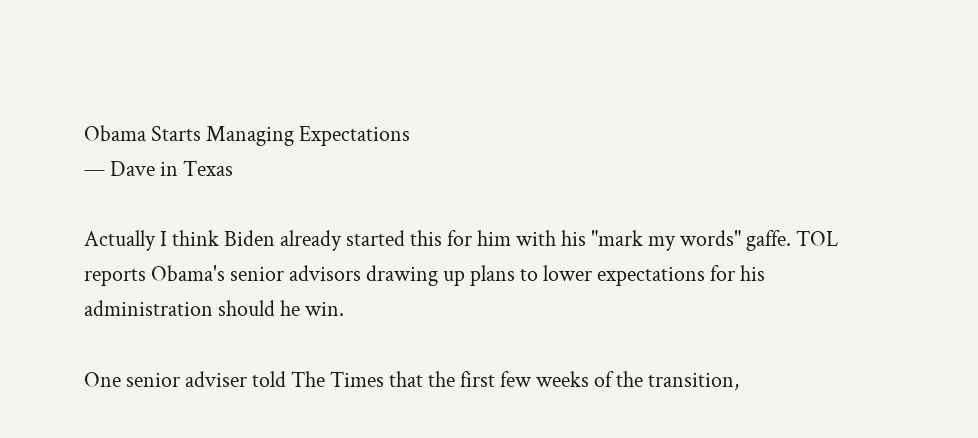Obama Starts Managing Expectations
— Dave in Texas

Actually I think Biden already started this for him with his "mark my words" gaffe. TOL reports Obama's senior advisors drawing up plans to lower expectations for his administration should he win.

One senior adviser told The Times that the first few weeks of the transition,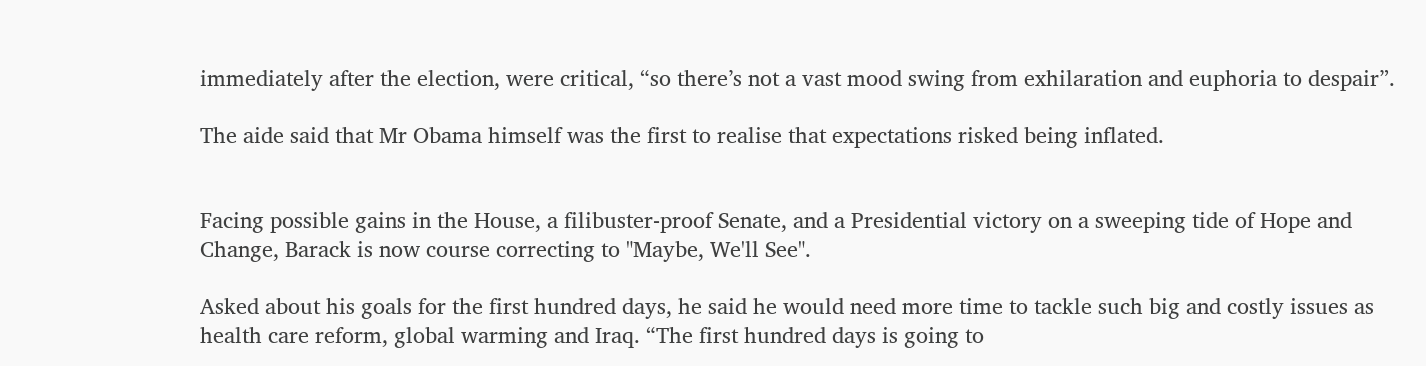immediately after the election, were critical, “so there’s not a vast mood swing from exhilaration and euphoria to despair”.

The aide said that Mr Obama himself was the first to realise that expectations risked being inflated.


Facing possible gains in the House, a filibuster-proof Senate, and a Presidential victory on a sweeping tide of Hope and Change, Barack is now course correcting to "Maybe, We'll See".

Asked about his goals for the first hundred days, he said he would need more time to tackle such big and costly issues as health care reform, global warming and Iraq. “The first hundred days is going to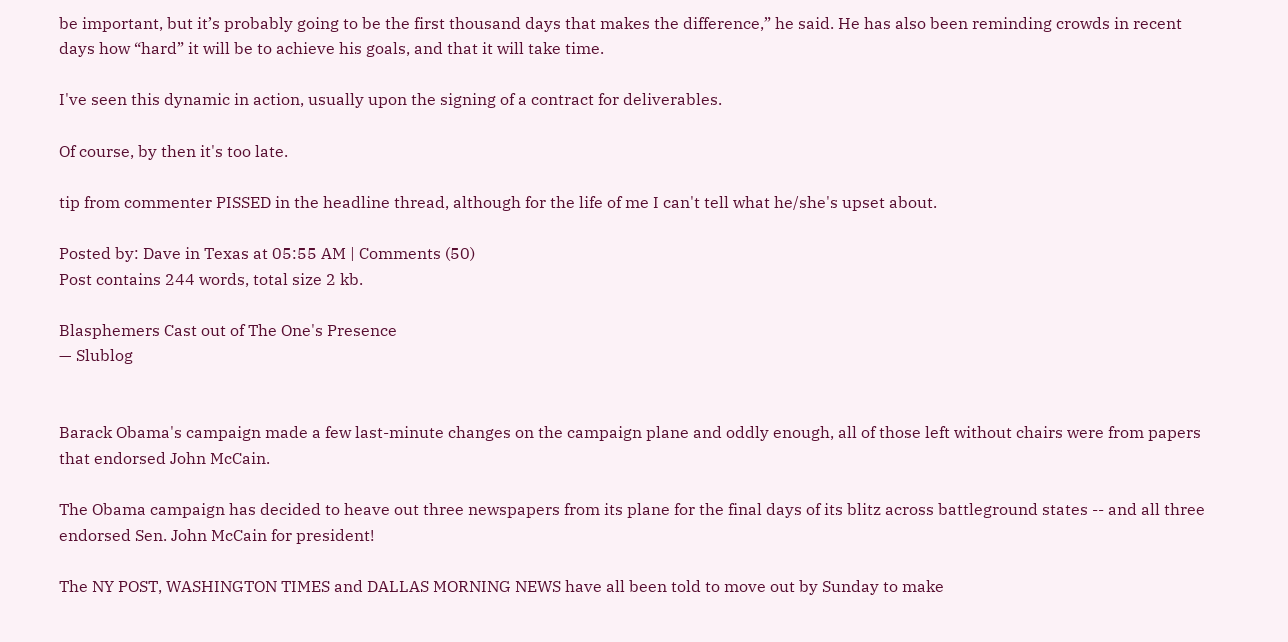be important, but it’s probably going to be the first thousand days that makes the difference,” he said. He has also been reminding crowds in recent days how “hard” it will be to achieve his goals, and that it will take time.

I've seen this dynamic in action, usually upon the signing of a contract for deliverables.

Of course, by then it's too late.

tip from commenter PISSED in the headline thread, although for the life of me I can't tell what he/she's upset about.

Posted by: Dave in Texas at 05:55 AM | Comments (50)
Post contains 244 words, total size 2 kb.

Blasphemers Cast out of The One's Presence
— Slublog


Barack Obama's campaign made a few last-minute changes on the campaign plane and oddly enough, all of those left without chairs were from papers that endorsed John McCain.

The Obama campaign has decided to heave out three newspapers from its plane for the final days of its blitz across battleground states -- and all three endorsed Sen. John McCain for president!

The NY POST, WASHINGTON TIMES and DALLAS MORNING NEWS have all been told to move out by Sunday to make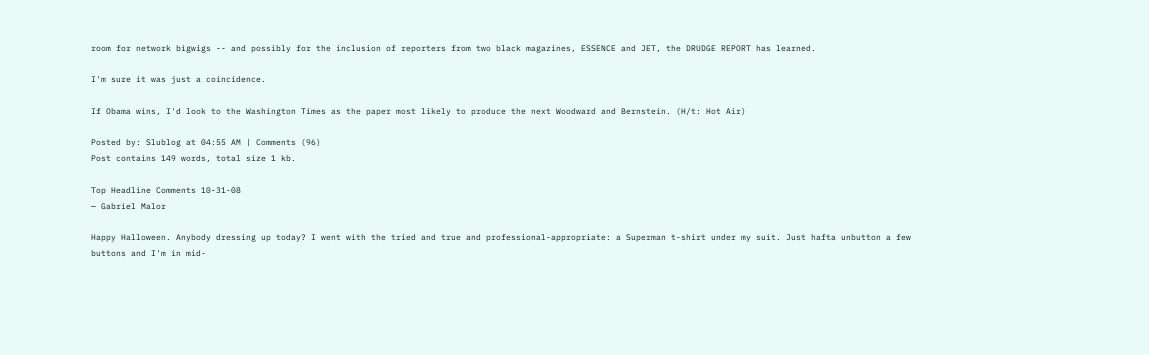room for network bigwigs -- and possibly for the inclusion of reporters from two black magazines, ESSENCE and JET, the DRUDGE REPORT has learned.

I'm sure it was just a coincidence.

If Obama wins, I'd look to the Washington Times as the paper most likely to produce the next Woodward and Bernstein. (H/t: Hot Air)

Posted by: Slublog at 04:55 AM | Comments (96)
Post contains 149 words, total size 1 kb.

Top Headline Comments 10-31-08
— Gabriel Malor

Happy Halloween. Anybody dressing up today? I went with the tried and true and professional-appropriate: a Superman t-shirt under my suit. Just hafta unbutton a few buttons and I'm in mid-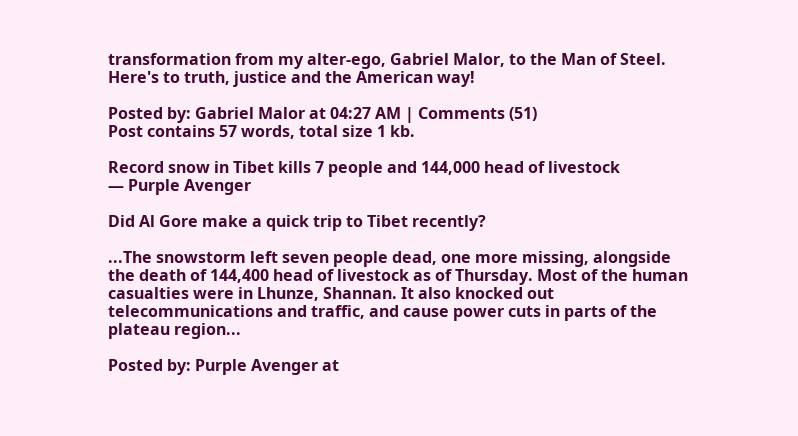transformation from my alter-ego, Gabriel Malor, to the Man of Steel. Here's to truth, justice and the American way!

Posted by: Gabriel Malor at 04:27 AM | Comments (51)
Post contains 57 words, total size 1 kb.

Record snow in Tibet kills 7 people and 144,000 head of livestock
— Purple Avenger

Did Al Gore make a quick trip to Tibet recently?

...The snowstorm left seven people dead, one more missing, alongside the death of 144,400 head of livestock as of Thursday. Most of the human casualties were in Lhunze, Shannan. It also knocked out telecommunications and traffic, and cause power cuts in parts of the plateau region...

Posted by: Purple Avenger at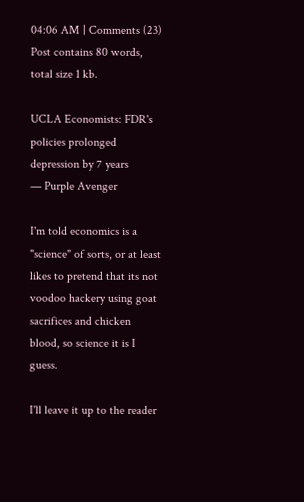04:06 AM | Comments (23)
Post contains 80 words, total size 1 kb.

UCLA Economists: FDR's policies prolonged depression by 7 years
— Purple Avenger

I'm told economics is a "science" of sorts, or at least likes to pretend that its not voodoo hackery using goat sacrifices and chicken blood, so science it is I guess.

I'll leave it up to the reader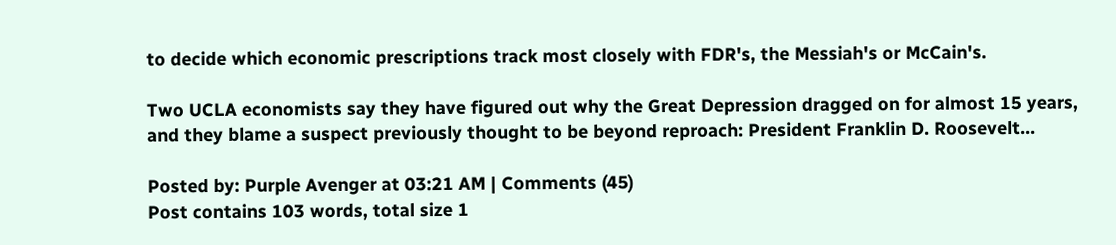to decide which economic prescriptions track most closely with FDR's, the Messiah's or McCain's.

Two UCLA economists say they have figured out why the Great Depression dragged on for almost 15 years, and they blame a suspect previously thought to be beyond reproach: President Franklin D. Roosevelt...

Posted by: Purple Avenger at 03:21 AM | Comments (45)
Post contains 103 words, total size 1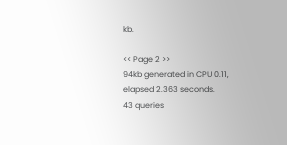kb.

<< Page 2 >>
94kb generated in CPU 0.11, elapsed 2.363 seconds.
43 queries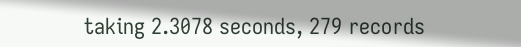taking 2.3078 seconds, 279 records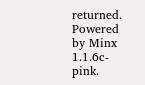returned.
Powered by Minx 1.1.6c-pink.